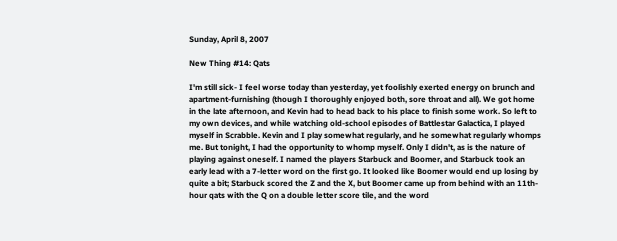Sunday, April 8, 2007

New Thing #14: Qats

I'm still sick- I feel worse today than yesterday, yet foolishly exerted energy on brunch and apartment-furnishing (though I thoroughly enjoyed both, sore throat and all). We got home in the late afternoon, and Kevin had to head back to his place to finish some work. So left to my own devices, and while watching old-school episodes of Battlestar Galactica, I played myself in Scrabble. Kevin and I play somewhat regularly, and he somewhat regularly whomps me. But tonight, I had the opportunity to whomp myself. Only I didn't, as is the nature of playing against oneself. I named the players Starbuck and Boomer, and Starbuck took an early lead with a 7-letter word on the first go. It looked like Boomer would end up losing by quite a bit; Starbuck scored the Z and the X, but Boomer came up from behind with an 11th-hour qats with the Q on a double letter score tile, and the word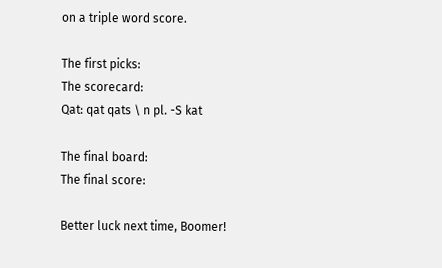on a triple word score.

The first picks:
The scorecard:
Qat: qat qats \ n pl. -S kat

The final board:
The final score:

Better luck next time, Boomer!